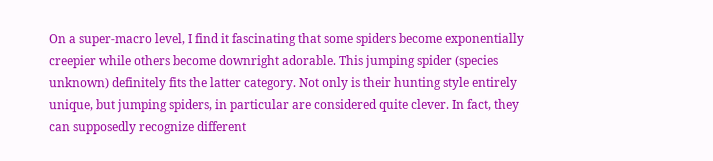On a super-macro level, I find it fascinating that some spiders become exponentially creepier while others become downright adorable. This jumping spider (species unknown) definitely fits the latter category. Not only is their hunting style entirely unique, but jumping spiders, in particular are considered quite clever. In fact, they can supposedly recognize different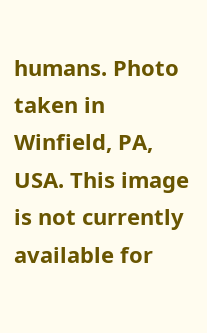humans. Photo taken in Winfield, PA, USA. This image is not currently available for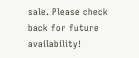sale. Please check back for future availability!